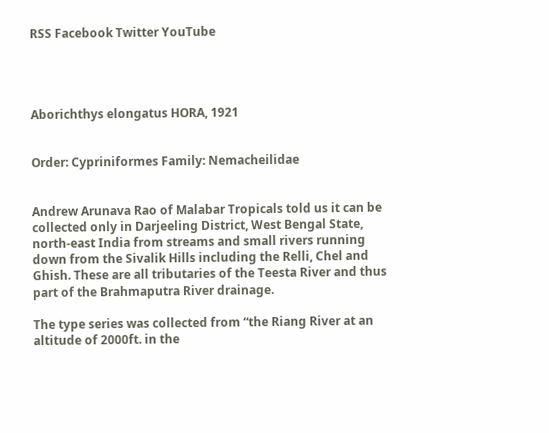RSS Facebook Twitter YouTube




Aborichthys elongatus HORA, 1921


Order: Cypriniformes Family: Nemacheilidae


Andrew Arunava Rao of Malabar Tropicals told us it can be collected only in Darjeeling District, West Bengal State, north-east India from streams and small rivers running down from the Sivalik Hills including the Relli, Chel and Ghish. These are all tributaries of the Teesta River and thus part of the Brahmaputra River drainage.

The type series was collected from “the Riang River at an altitude of 2000ft. in the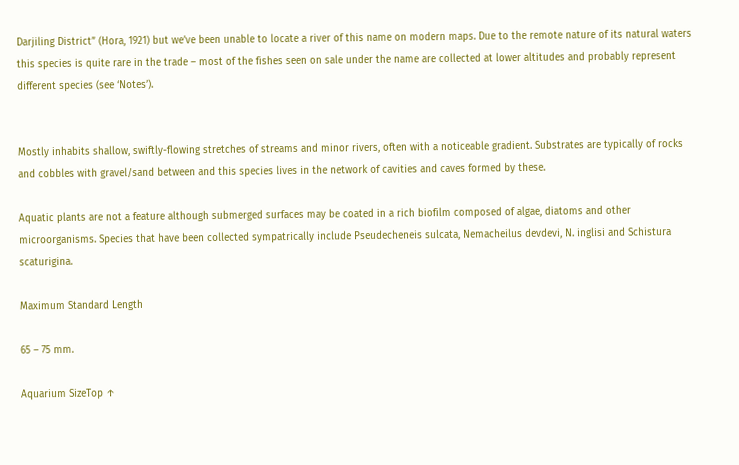Darjiling District” (Hora, 1921) but we’ve been unable to locate a river of this name on modern maps. Due to the remote nature of its natural waters this species is quite rare in the trade – most of the fishes seen on sale under the name are collected at lower altitudes and probably represent different species (see ‘Notes’).


Mostly inhabits shallow, swiftly-flowing stretches of streams and minor rivers, often with a noticeable gradient. Substrates are typically of rocks and cobbles with gravel/sand between and this species lives in the network of cavities and caves formed by these.

Aquatic plants are not a feature although submerged surfaces may be coated in a rich biofilm composed of algae, diatoms and other microorganisms. Species that have been collected sympatrically include Pseudecheneis sulcata, Nemacheilus devdevi, N. inglisi and Schistura scaturigina.

Maximum Standard Length

65 – 75 mm.

Aquarium SizeTop ↑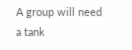A group will need a tank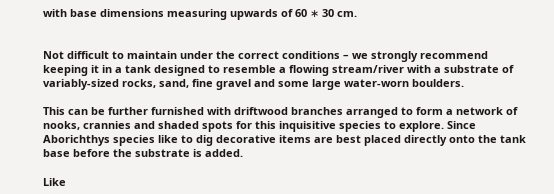with base dimensions measuring upwards of 60 ∗ 30 cm.


Not difficult to maintain under the correct conditions – we strongly recommend keeping it in a tank designed to resemble a flowing stream/river with a substrate of variably-sized rocks, sand, fine gravel and some large water-worn boulders.

This can be further furnished with driftwood branches arranged to form a network of nooks, crannies and shaded spots for this inquisitive species to explore. Since Aborichthys species like to dig decorative items are best placed directly onto the tank base before the substrate is added.

Like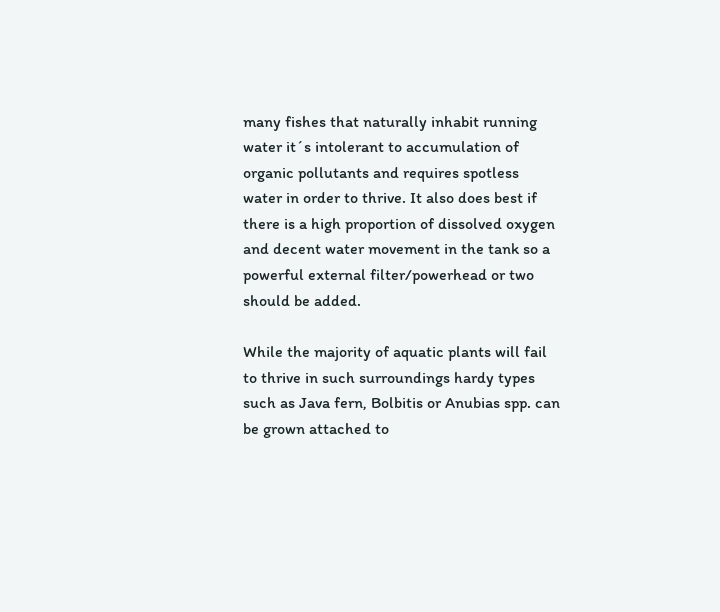many fishes that naturally inhabit running water it´s intolerant to accumulation of organic pollutants and requires spotless water in order to thrive. It also does best if there is a high proportion of dissolved oxygen and decent water movement in the tank so a powerful external filter/powerhead or two should be added.

While the majority of aquatic plants will fail to thrive in such surroundings hardy types such as Java fern, Bolbitis or Anubias spp. can be grown attached to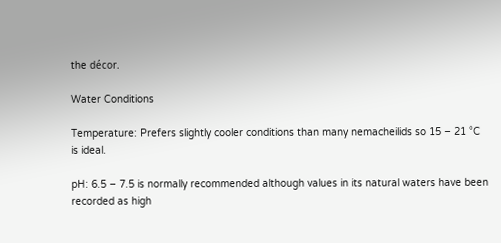the décor.

Water Conditions

Temperature: Prefers slightly cooler conditions than many nemacheilids so 15 – 21 °C is ideal.

pH: 6.5 – 7.5 is normally recommended although values in its natural waters have been recorded as high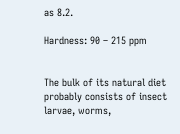as 8.2.

Hardness: 90 – 215 ppm


The bulk of its natural diet probably consists of insect larvae, worms,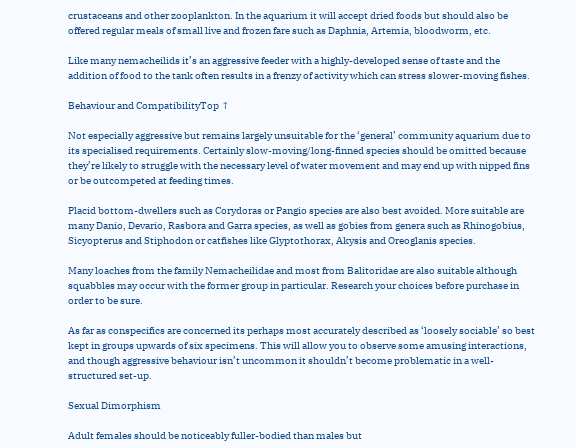crustaceans and other zooplankton. In the aquarium it will accept dried foods but should also be offered regular meals of small live and frozen fare such as Daphnia, Artemia, bloodworm, etc.

Like many nemacheilids it’s an aggressive feeder with a highly-developed sense of taste and the addition of food to the tank often results in a frenzy of activity which can stress slower-moving fishes.

Behaviour and CompatibilityTop ↑

Not especially aggressive but remains largely unsuitable for the ‘general’ community aquarium due to its specialised requirements. Certainly slow-moving/long-finned species should be omitted because they’re likely to struggle with the necessary level of water movement and may end up with nipped fins or be outcompeted at feeding times.

Placid bottom-dwellers such as Corydoras or Pangio species are also best avoided. More suitable are many Danio, Devario, Rasbora and Garra species, as well as gobies from genera such as Rhinogobius, Sicyopterus and Stiphodon or catfishes like Glyptothorax, Akysis and Oreoglanis species.

Many loaches from the family Nemacheilidae and most from Balitoridae are also suitable although squabbles may occur with the former group in particular. Research your choices before purchase in order to be sure.

As far as conspecifics are concerned its perhaps most accurately described as ‘loosely sociable’ so best kept in groups upwards of six specimens. This will allow you to observe some amusing interactions, and though aggressive behaviour isn’t uncommon it shouldn’t become problematic in a well-structured set-up.

Sexual Dimorphism

Adult females should be noticeably fuller-bodied than males but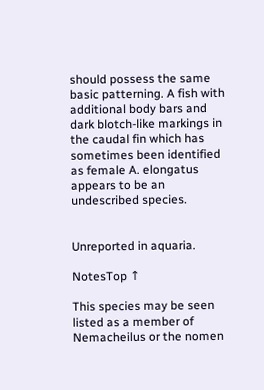should possess the same basic patterning. A fish with additional body bars and dark blotch-like markings in the caudal fin which has sometimes been identified as female A. elongatus appears to be an undescribed species.


Unreported in aquaria.

NotesTop ↑

This species may be seen listed as a member of Nemacheilus or the nomen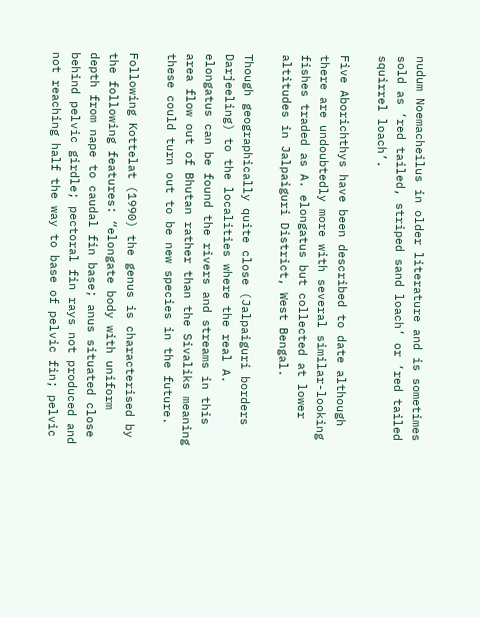nudum Noemacheilus in older literature and is sometimes sold as ‘red tailed, striped sand loach’ or ‘red tailed squirrel loach’.

Five Aborichthys have been described to date although there are undoubtedly more with several similar-looking fishes traded as A. elongatus but collected at lower altitudes in Jalpaiguri District, West Bengal.

Though geographically quite close (Jalpaiguri borders Darjeeling) to the localities where the real A. elongatus can be found the rivers and streams in this area flow out of Bhutan rather than the Sivaliks meaning these could turn out to be new species in the future.

Following Kottelat (1990) the genus is characterised by the following features: “elongate body with uniform depth from nape to caudal fin base; anus situated close behind pelvic girdle; pectoral fin rays not produced and not reaching half the way to base of pelvic fin; pelvic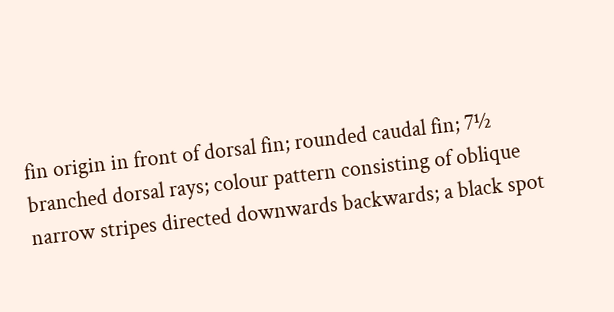fin origin in front of dorsal fin; rounded caudal fin; 7½ branched dorsal rays; colour pattern consisting of oblique narrow stripes directed downwards backwards; a black spot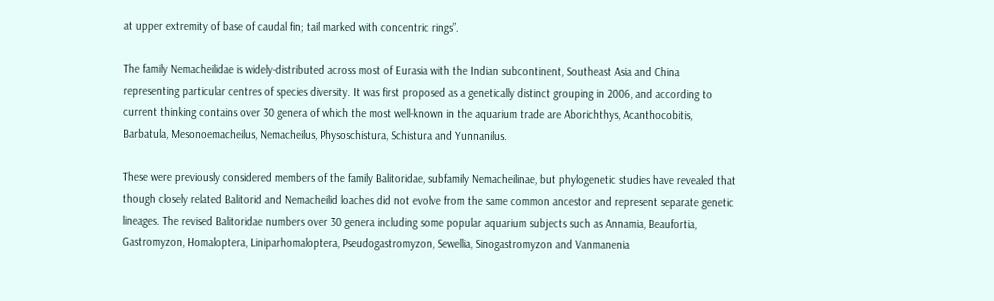at upper extremity of base of caudal fin; tail marked with concentric rings”.

The family Nemacheilidae is widely-distributed across most of Eurasia with the Indian subcontinent, Southeast Asia and China representing particular centres of species diversity. It was first proposed as a genetically distinct grouping in 2006, and according to current thinking contains over 30 genera of which the most well-known in the aquarium trade are Aborichthys, Acanthocobitis, Barbatula, Mesonoemacheilus, Nemacheilus, Physoschistura, Schistura and Yunnanilus.

These were previously considered members of the family Balitoridae, subfamily Nemacheilinae, but phylogenetic studies have revealed that though closely related Balitorid and Nemacheilid loaches did not evolve from the same common ancestor and represent separate genetic lineages. The revised Balitoridae numbers over 30 genera including some popular aquarium subjects such as Annamia, Beaufortia, Gastromyzon, Homaloptera, Liniparhomaloptera, Pseudogastromyzon, Sewellia, Sinogastromyzon and Vanmanenia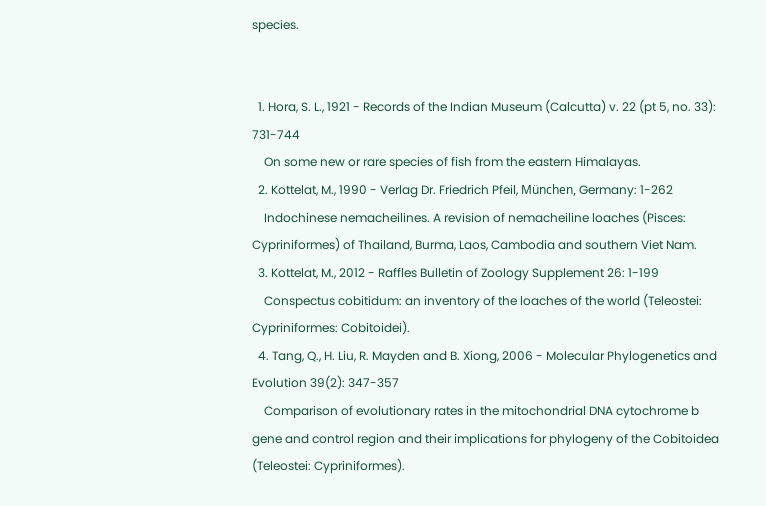species.


  1. Hora, S. L., 1921 - Records of the Indian Museum (Calcutta) v. 22 (pt 5, no. 33): 731-744
    On some new or rare species of fish from the eastern Himalayas.
  2. Kottelat, M., 1990 - Verlag Dr. Friedrich Pfeil, München, Germany: 1-262
    Indochinese nemacheilines. A revision of nemacheiline loaches (Pisces: Cypriniformes) of Thailand, Burma, Laos, Cambodia and southern Viet Nam.
  3. Kottelat, M., 2012 - Raffles Bulletin of Zoology Supplement 26: 1-199
    Conspectus cobitidum: an inventory of the loaches of the world (Teleostei: Cypriniformes: Cobitoidei).
  4. Tang, Q., H. Liu, R. Mayden and B. Xiong, 2006 - Molecular Phylogenetics and Evolution 39(2): 347-357
    Comparison of evolutionary rates in the mitochondrial DNA cytochrome b gene and control region and their implications for phylogeny of the Cobitoidea (Teleostei: Cypriniformes).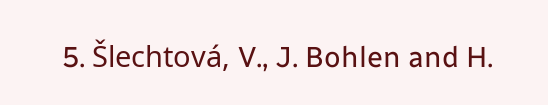5. Šlechtová, V., J. Bohlen and H.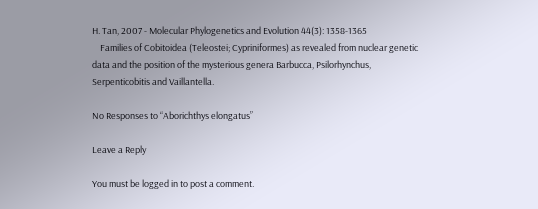H. Tan, 2007 - Molecular Phylogenetics and Evolution 44(3): 1358-1365
    Families of Cobitoidea (Teleostei; Cypriniformes) as revealed from nuclear genetic data and the position of the mysterious genera Barbucca, Psilorhynchus, Serpenticobitis and Vaillantella.

No Responses to “Aborichthys elongatus”

Leave a Reply

You must be logged in to post a comment.